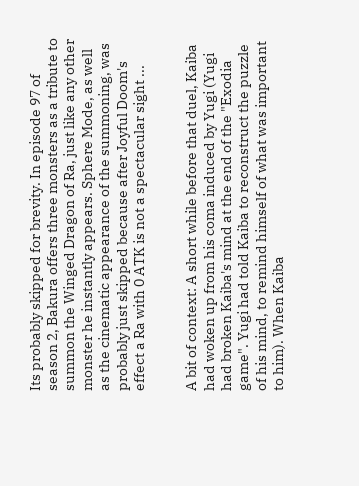Its probably skipped for brevity. In episode 97 of season 2, Bakura offers three monsters as a tribute to summon the Winged Dragon of Ra, just like any other monster he instantly appears. Sphere Mode, as well as the cinematic appearance of the summoning, was probably just skipped because after Joyful Doom's effect a Ra with 0 ATK is not a spectacular sight ...


A bit of context: A short while before that duel, Kaiba had woken up from his coma induced by Yugi (Yugi had broken Kaiba's mind at the end of the "Exodia game". Yugi had told Kaiba to reconstruct the puzzle of his mind, to remind himself of what was important to him). When Kaiba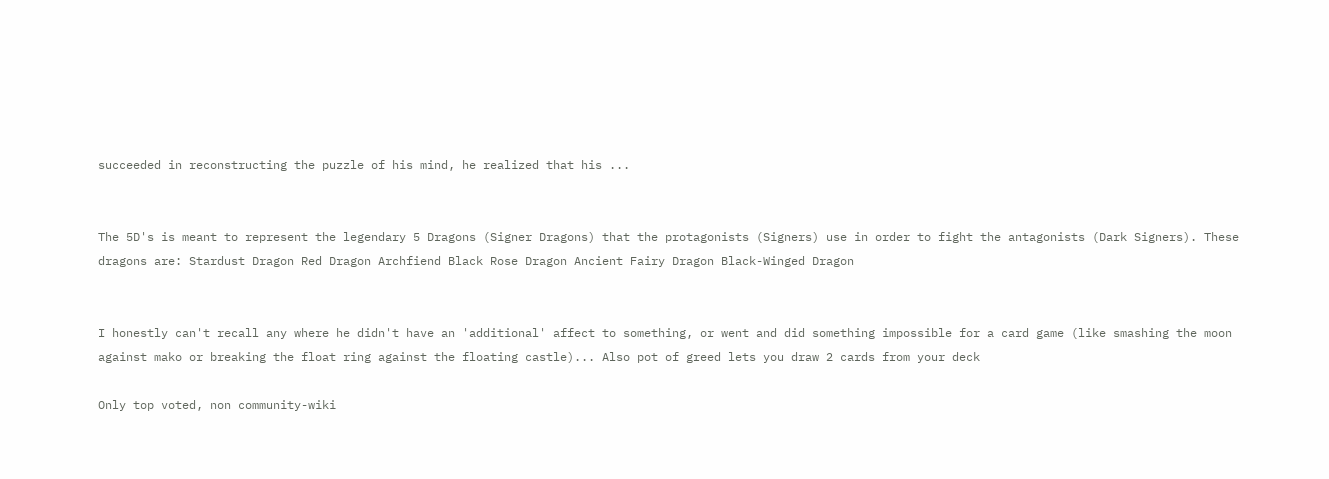succeeded in reconstructing the puzzle of his mind, he realized that his ...


The 5D's is meant to represent the legendary 5 Dragons (Signer Dragons) that the protagonists (Signers) use in order to fight the antagonists (Dark Signers). These dragons are: Stardust Dragon Red Dragon Archfiend Black Rose Dragon Ancient Fairy Dragon Black-Winged Dragon


I honestly can't recall any where he didn't have an 'additional' affect to something, or went and did something impossible for a card game (like smashing the moon against mako or breaking the float ring against the floating castle)... Also pot of greed lets you draw 2 cards from your deck

Only top voted, non community-wiki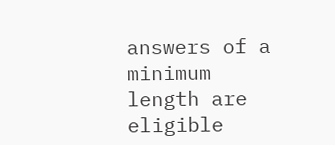answers of a minimum length are eligible